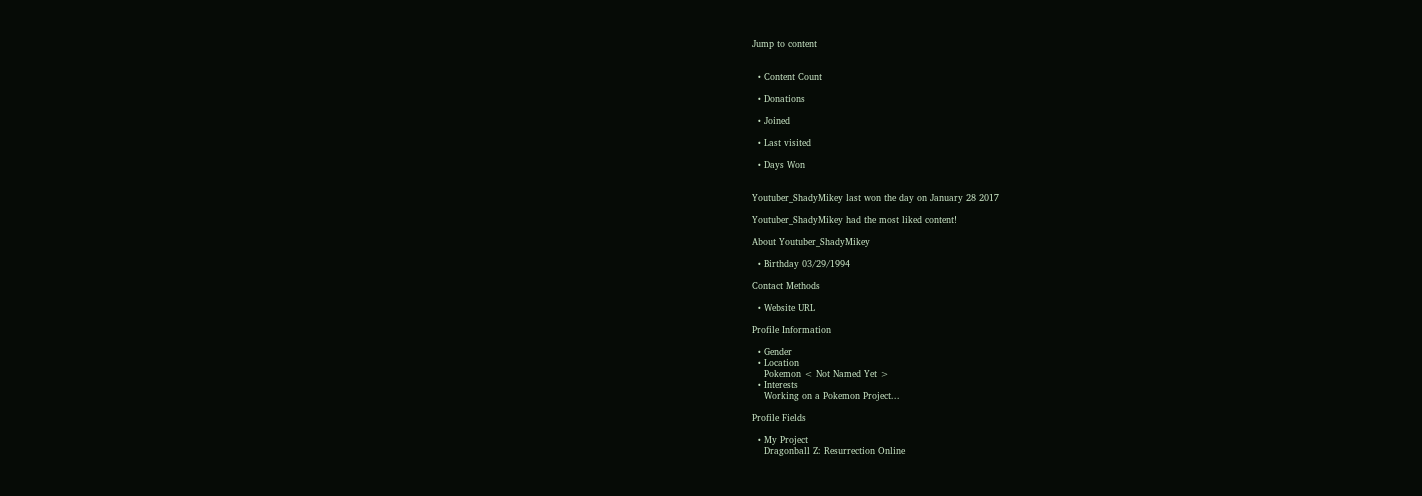Jump to content


  • Content Count

  • Donations

  • Joined

  • Last visited

  • Days Won


Youtuber_ShadyMikey last won the day on January 28 2017

Youtuber_ShadyMikey had the most liked content!

About Youtuber_ShadyMikey

  • Birthday 03/29/1994

Contact Methods

  • Website URL

Profile Information

  • Gender
  • Location
    Pokemon < Not Named Yet >
  • Interests
    Working on a Pokemon Project...

Profile Fields

  • My Project
    Dragonball Z: Resurrection Online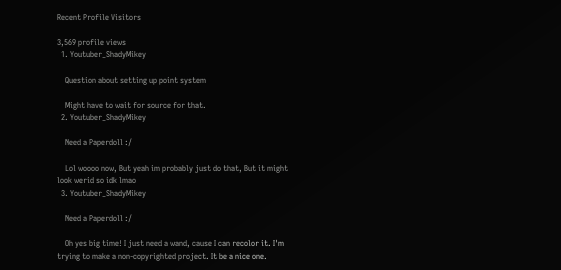Recent Profile Visitors

3,569 profile views
  1. Youtuber_ShadyMikey

    Question about setting up point system

    Might have to wait for source for that.
  2. Youtuber_ShadyMikey

    Need a Paperdoll :/

    Lol woooo now, But yeah im probably just do that, But it might look werid so idk lmao
  3. Youtuber_ShadyMikey

    Need a Paperdoll :/

    Oh yes big time! I just need a wand, cause I can recolor it. I'm trying to make a non-copyrighted project. It be a nice one.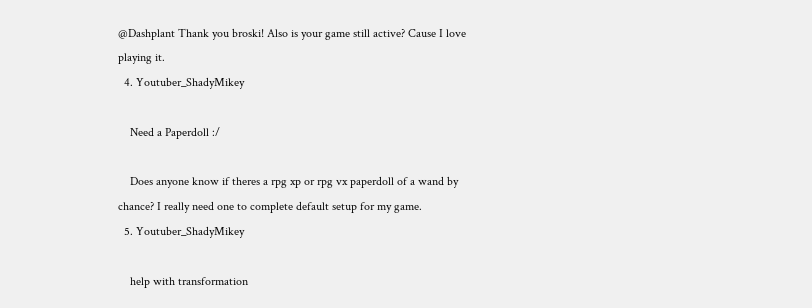@Dashplant Thank you broski! Also is your game still active? Cause I love playing it.
  4. Youtuber_ShadyMikey

    Need a Paperdoll :/

    Does anyone know if theres a rpg xp or rpg vx paperdoll of a wand by chance? I really need one to complete default setup for my game.
  5. Youtuber_ShadyMikey

    help with transformation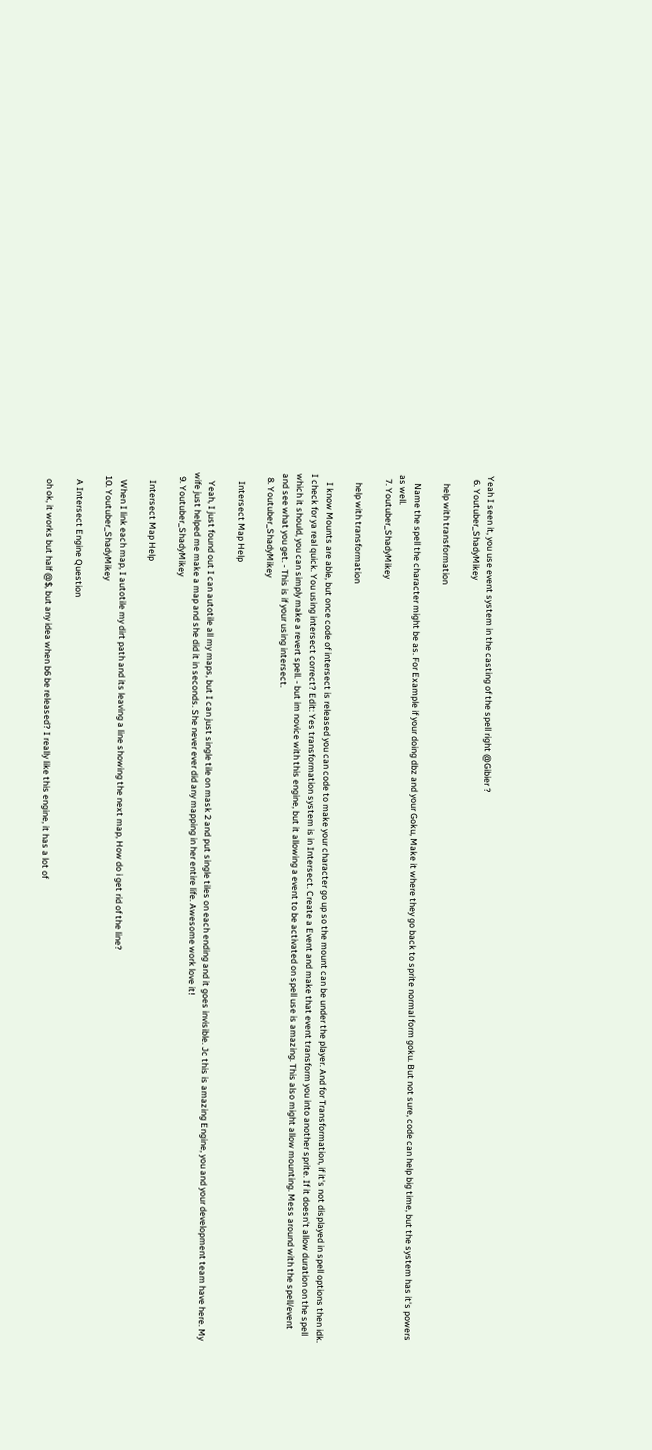Yeah I seen it, you use event system in the casting of the spell right @Gibier ?
  6. Youtuber_ShadyMikey

    help with transformation

    Name the spell the character might be as. For Example if your doing dbz and your Goku, Make it where they go back to sprite normal form goku. But not sure, code can help big time, but the system has it's powers as well.
  7. Youtuber_ShadyMikey

    help with transformation

    I know Mounts are able, but once code of intersect is released you can code to make your character go up so the mount can be under the player. And for Transformation, if it's not displayed in spell options then idk. I check for ya real quick. You using intersect correct? Edit: Yes transformation system is in Intersect. Create a Event and make that event transform you into another sprite. If it doesn't allow duration on the spell which it should, you can simply make a revert spell. - but im novice with this engine, but it allowing a event to be activated on spell use is amazing. This also might allow mounting. Mess around with the spell/event and see what you get. - This is if your using intersect.
  8. Youtuber_ShadyMikey

    Intersect Map Help

    Yeah, I just found out I can autotile all my maps, but I can just single tile on mask 2 and put single tiles on each ending and it goes invisible. Jc this is amazing Engine, you and your development team have here. My wife just helped me make a map and she did it in seconds. She never ever did any mapping in her entire life. Awesome work love it!
  9. Youtuber_ShadyMikey

    Intersect Map Help

    When I link each map, I autotile my dirt path and its leaving a line showing the next map, How do i get rid of the line?
  10. Youtuber_ShadyMikey

    A Intersect Engine Question

    oh ok, it works but half @$, but any idea when b6 be released? I really like this engine, it has a lot of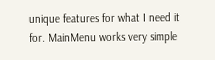unique features for what I need it for. MainMenu works very simple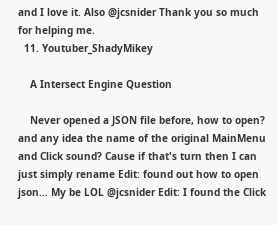and I love it. Also @jcsnider Thank you so much for helping me.
  11. Youtuber_ShadyMikey

    A Intersect Engine Question

    Never opened a JSON file before, how to open? and any idea the name of the original MainMenu and Click sound? Cause if that's turn then I can just simply rename Edit: found out how to open json… My be LOL @jcsnider Edit: I found the Click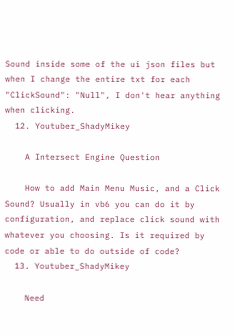Sound inside some of the ui json files but when I change the entire txt for each "ClickSound": "Null", I don't hear anything when clicking.
  12. Youtuber_ShadyMikey

    A Intersect Engine Question

    How to add Main Menu Music, and a Click Sound? Usually in vb6 you can do it by configuration, and replace click sound with whatever you choosing. Is it required by code or able to do outside of code?
  13. Youtuber_ShadyMikey

    Need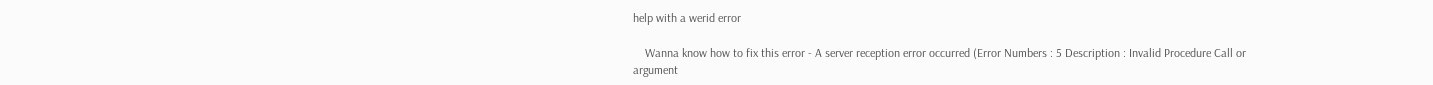help with a werid error

    Wanna know how to fix this error - A server reception error occurred (Error Numbers : 5 Description : Invalid Procedure Call or argument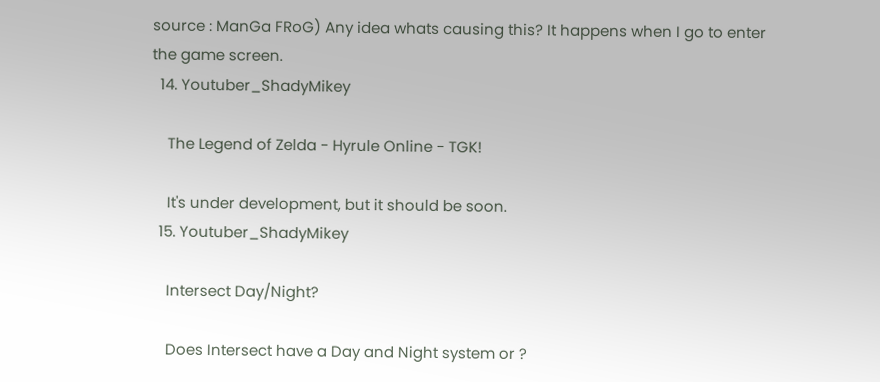source : ManGa FRoG) Any idea whats causing this? It happens when I go to enter the game screen.
  14. Youtuber_ShadyMikey

    The Legend of Zelda - Hyrule Online - TGK!

    It's under development, but it should be soon.
  15. Youtuber_ShadyMikey

    Intersect Day/Night?

    Does Intersect have a Day and Night system or ?